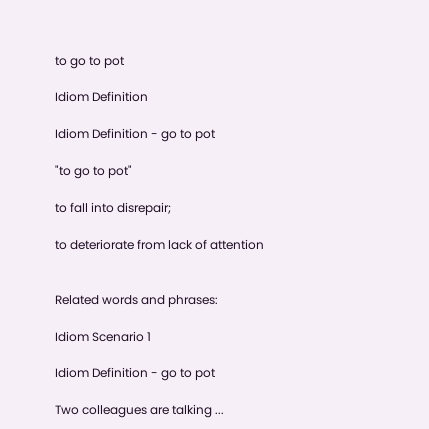to go to pot

Idiom Definition

Idiom Definition - go to pot

"to go to pot"

to fall into disrepair;

to deteriorate from lack of attention


Related words and phrases:

Idiom Scenario 1

Idiom Definition - go to pot

Two colleagues are talking ...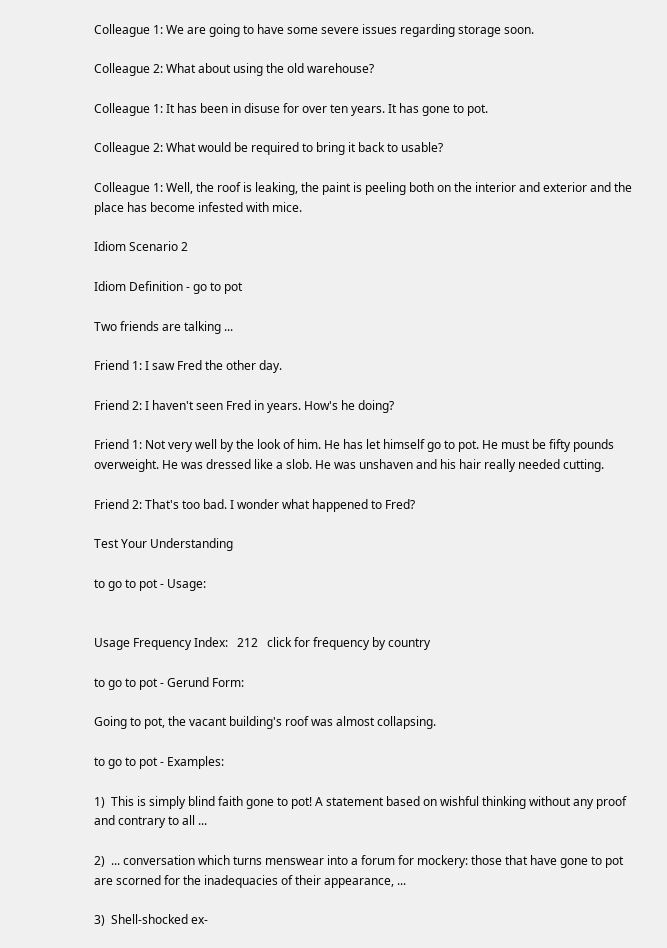Colleague 1: We are going to have some severe issues regarding storage soon.

Colleague 2: What about using the old warehouse?

Colleague 1: It has been in disuse for over ten years. It has gone to pot.

Colleague 2: What would be required to bring it back to usable?

Colleague 1: Well, the roof is leaking, the paint is peeling both on the interior and exterior and the place has become infested with mice.

Idiom Scenario 2

Idiom Definition - go to pot

Two friends are talking ...

Friend 1: I saw Fred the other day.

Friend 2: I haven't seen Fred in years. How's he doing?

Friend 1: Not very well by the look of him. He has let himself go to pot. He must be fifty pounds overweight. He was dressed like a slob. He was unshaven and his hair really needed cutting.

Friend 2: That's too bad. I wonder what happened to Fred?

Test Your Understanding

to go to pot - Usage:


Usage Frequency Index:   212   click for frequency by country

to go to pot - Gerund Form:

Going to pot, the vacant building's roof was almost collapsing.

to go to pot - Examples:

1)  This is simply blind faith gone to pot! A statement based on wishful thinking without any proof and contrary to all ...

2)  ... conversation which turns menswear into a forum for mockery: those that have gone to pot are scorned for the inadequacies of their appearance, ...

3)  Shell-shocked ex-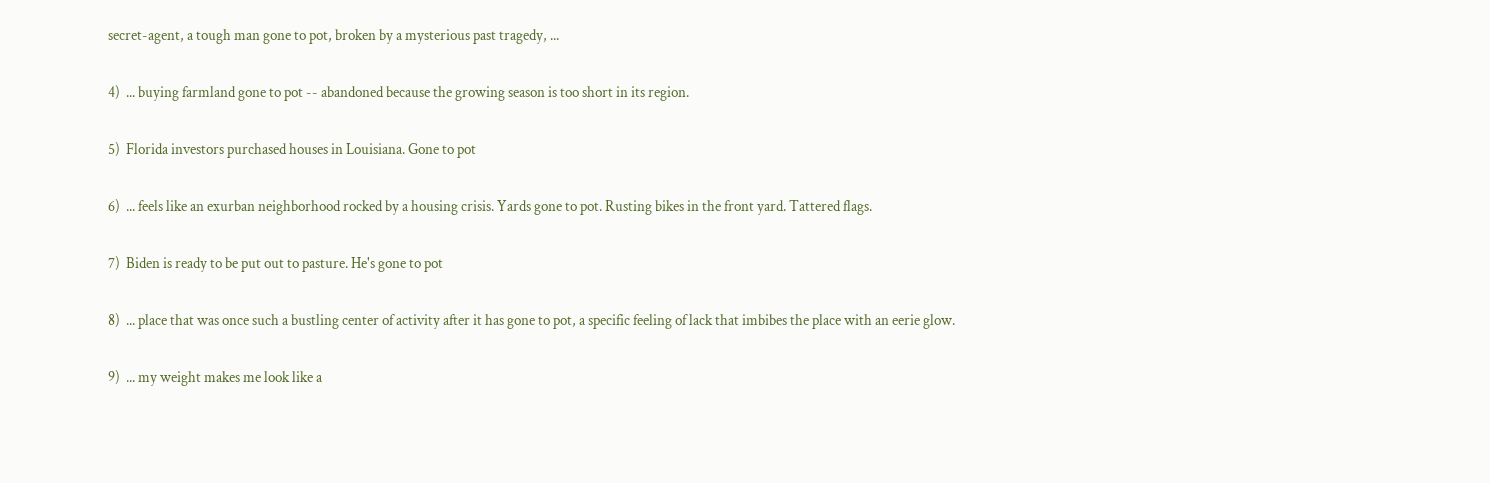secret-agent, a tough man gone to pot, broken by a mysterious past tragedy, ...

4)  ... buying farmland gone to pot -- abandoned because the growing season is too short in its region.

5)  Florida investors purchased houses in Louisiana. Gone to pot

6)  ... feels like an exurban neighborhood rocked by a housing crisis. Yards gone to pot. Rusting bikes in the front yard. Tattered flags.

7)  Biden is ready to be put out to pasture. He's gone to pot

8)  ... place that was once such a bustling center of activity after it has gone to pot, a specific feeling of lack that imbibes the place with an eerie glow.

9)  ... my weight makes me look like a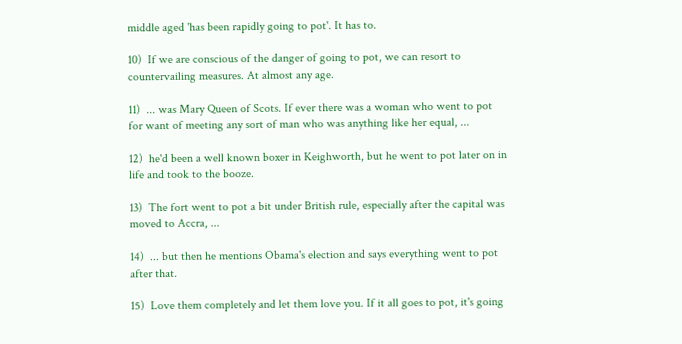middle aged 'has been rapidly going to pot'. It has to.

10)  If we are conscious of the danger of going to pot, we can resort to countervailing measures. At almost any age.

11)  ... was Mary Queen of Scots. If ever there was a woman who went to pot for want of meeting any sort of man who was anything like her equal, ...

12)  he'd been a well known boxer in Keighworth, but he went to pot later on in life and took to the booze.

13)  The fort went to pot a bit under British rule, especially after the capital was moved to Accra, ...

14)  ... but then he mentions Obama's election and says everything went to pot after that.

15)  Love them completely and let them love you. If it all goes to pot, it's going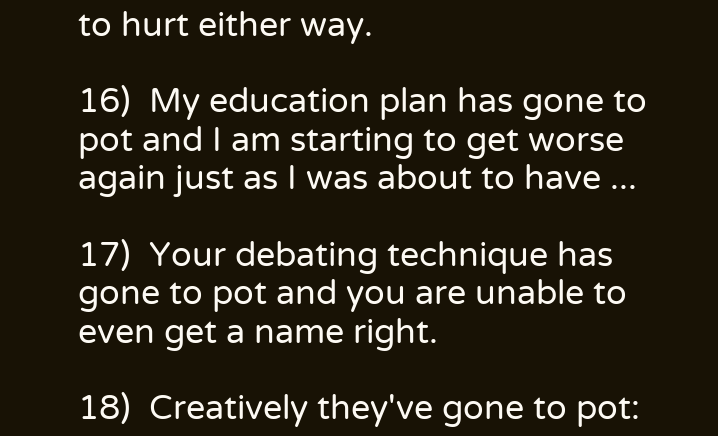to hurt either way.

16)  My education plan has gone to pot and I am starting to get worse again just as I was about to have ...

17)  Your debating technique has gone to pot and you are unable to even get a name right.

18)  Creatively they've gone to pot: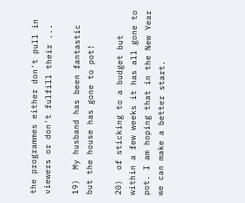the programmes either don't pull in viewers or don't fulfill their ...

19)  My husband has been fantastic but the house has gone to pot!

20)  of sticking to a budget but within a few weeks it has all gone to pot. I am hoping that in the New Year we can make a better start.